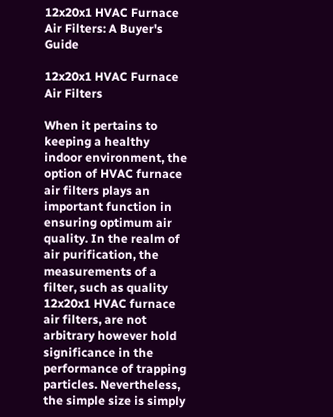12x20x1 HVAC Furnace Air Filters: A Buyer's Guide

12x20x1 HVAC Furnace Air Filters

When it pertains to keeping a healthy indoor environment, the option of HVAC furnace air filters plays an important function in ensuring optimum air quality. In the realm of air purification, the measurements of a filter, such as quality 12x20x1 HVAC furnace air filters, are not arbitrary however hold significance in the performance of trapping particles. Nevertheless, the simple size is simply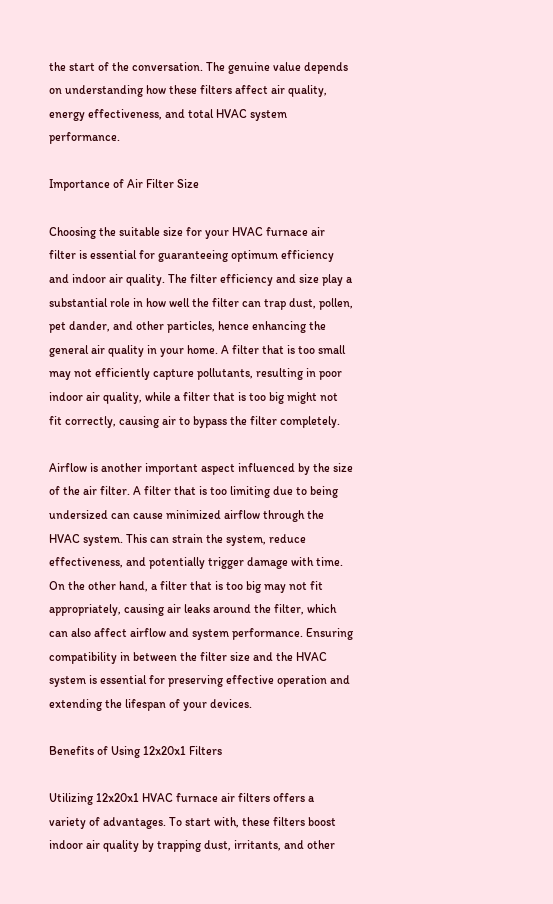the start of the conversation. The genuine value depends on understanding how these filters affect air quality, energy effectiveness, and total HVAC system performance.

Importance of Air Filter Size

Choosing the suitable size for your HVAC furnace air filter is essential for guaranteeing optimum efficiency and indoor air quality. The filter efficiency and size play a substantial role in how well the filter can trap dust, pollen, pet dander, and other particles, hence enhancing the general air quality in your home. A filter that is too small may not efficiently capture pollutants, resulting in poor indoor air quality, while a filter that is too big might not fit correctly, causing air to bypass the filter completely.

Airflow is another important aspect influenced by the size of the air filter. A filter that is too limiting due to being undersized can cause minimized airflow through the HVAC system. This can strain the system, reduce effectiveness, and potentially trigger damage with time. On the other hand, a filter that is too big may not fit appropriately, causing air leaks around the filter, which can also affect airflow and system performance. Ensuring compatibility in between the filter size and the HVAC system is essential for preserving effective operation and extending the lifespan of your devices.

Benefits of Using 12x20x1 Filters

Utilizing 12x20x1 HVAC furnace air filters offers a variety of advantages. To start with, these filters boost indoor air quality by trapping dust, irritants, and other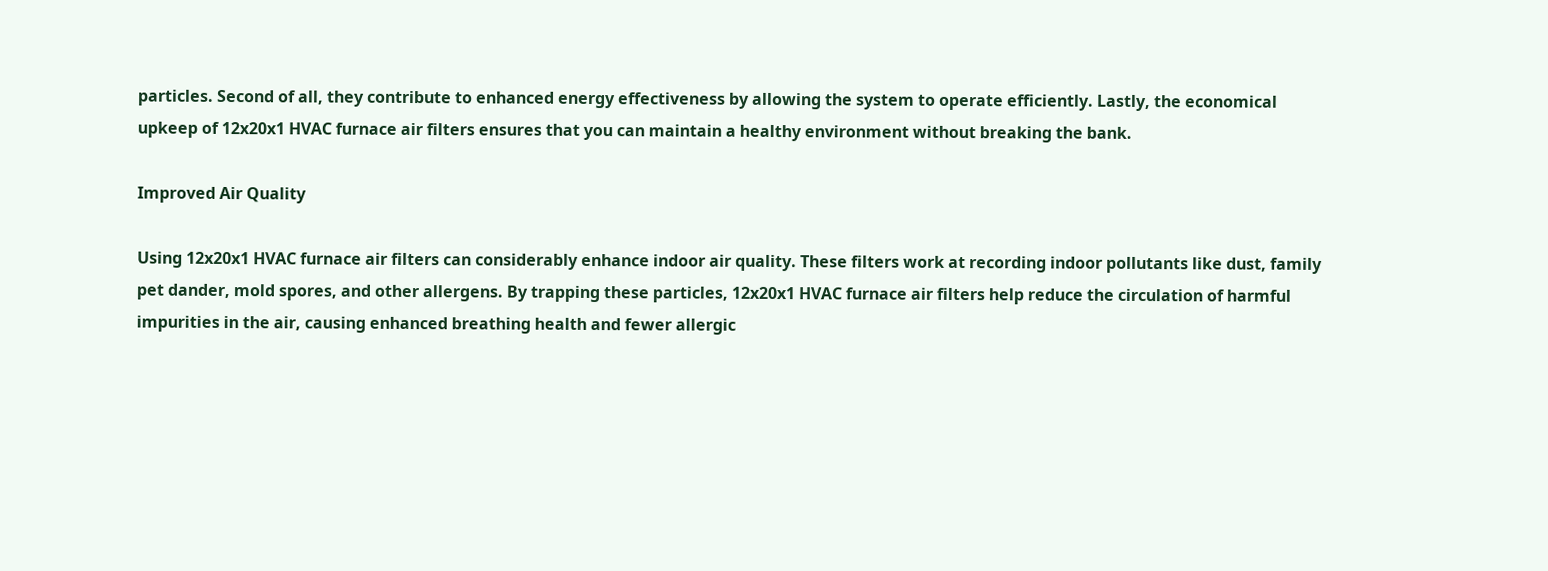particles. Second of all, they contribute to enhanced energy effectiveness by allowing the system to operate efficiently. Lastly, the economical upkeep of 12x20x1 HVAC furnace air filters ensures that you can maintain a healthy environment without breaking the bank.

Improved Air Quality

Using 12x20x1 HVAC furnace air filters can considerably enhance indoor air quality. These filters work at recording indoor pollutants like dust, family pet dander, mold spores, and other allergens. By trapping these particles, 12x20x1 HVAC furnace air filters help reduce the circulation of harmful impurities in the air, causing enhanced breathing health and fewer allergic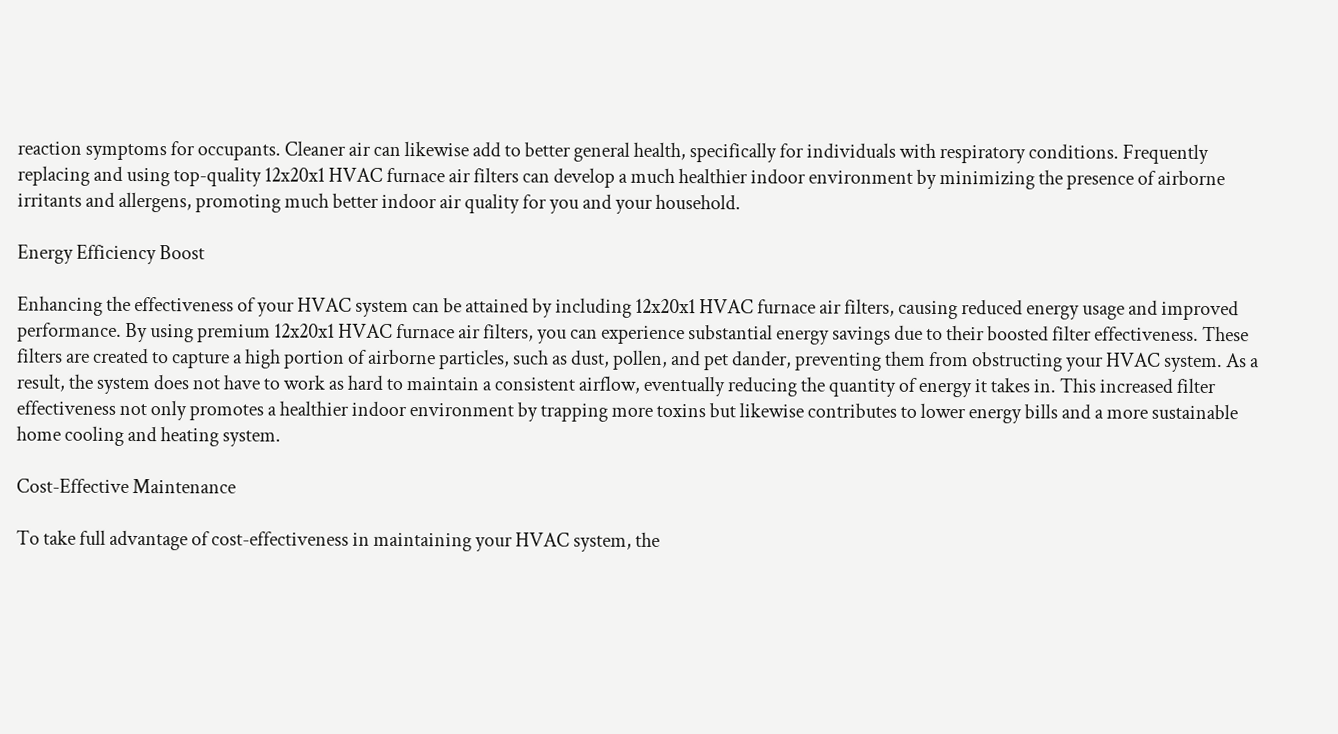reaction symptoms for occupants. Cleaner air can likewise add to better general health, specifically for individuals with respiratory conditions. Frequently replacing and using top-quality 12x20x1 HVAC furnace air filters can develop a much healthier indoor environment by minimizing the presence of airborne irritants and allergens, promoting much better indoor air quality for you and your household.

Energy Efficiency Boost

Enhancing the effectiveness of your HVAC system can be attained by including 12x20x1 HVAC furnace air filters, causing reduced energy usage and improved performance. By using premium 12x20x1 HVAC furnace air filters, you can experience substantial energy savings due to their boosted filter effectiveness. These filters are created to capture a high portion of airborne particles, such as dust, pollen, and pet dander, preventing them from obstructing your HVAC system. As a result, the system does not have to work as hard to maintain a consistent airflow, eventually reducing the quantity of energy it takes in. This increased filter effectiveness not only promotes a healthier indoor environment by trapping more toxins but likewise contributes to lower energy bills and a more sustainable home cooling and heating system.

Cost-Effective Maintenance

To take full advantage of cost-effectiveness in maintaining your HVAC system, the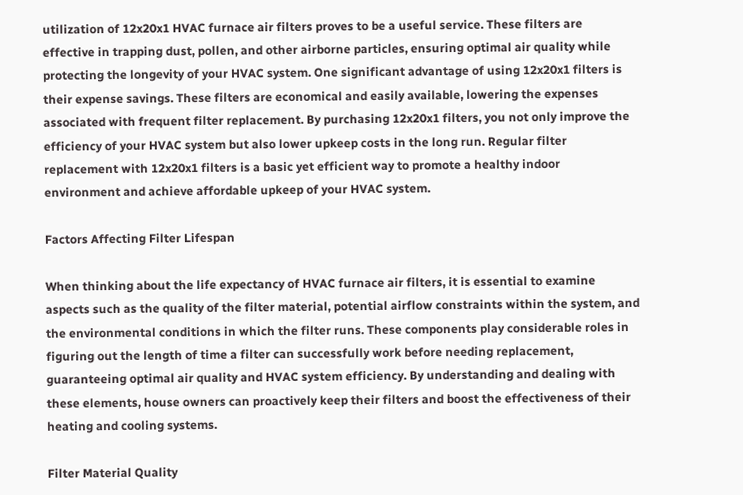utilization of 12x20x1 HVAC furnace air filters proves to be a useful service. These filters are effective in trapping dust, pollen, and other airborne particles, ensuring optimal air quality while protecting the longevity of your HVAC system. One significant advantage of using 12x20x1 filters is their expense savings. These filters are economical and easily available, lowering the expenses associated with frequent filter replacement. By purchasing 12x20x1 filters, you not only improve the efficiency of your HVAC system but also lower upkeep costs in the long run. Regular filter replacement with 12x20x1 filters is a basic yet efficient way to promote a healthy indoor environment and achieve affordable upkeep of your HVAC system.

Factors Affecting Filter Lifespan

When thinking about the life expectancy of HVAC furnace air filters, it is essential to examine aspects such as the quality of the filter material, potential airflow constraints within the system, and the environmental conditions in which the filter runs. These components play considerable roles in figuring out the length of time a filter can successfully work before needing replacement, guaranteeing optimal air quality and HVAC system efficiency. By understanding and dealing with these elements, house owners can proactively keep their filters and boost the effectiveness of their heating and cooling systems.

Filter Material Quality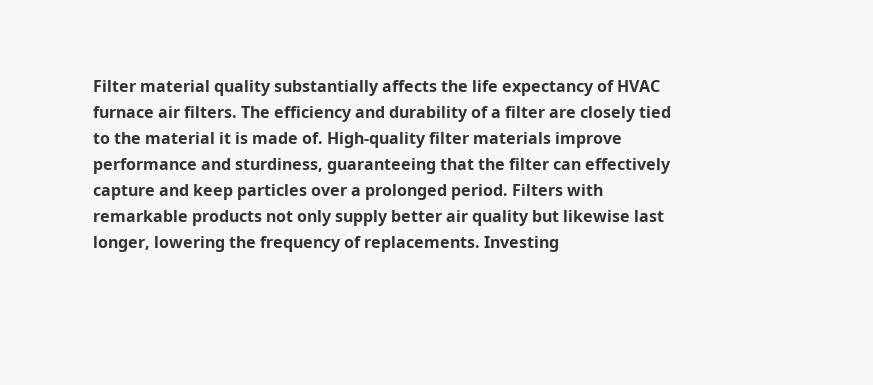Filter material quality substantially affects the life expectancy of HVAC furnace air filters. The efficiency and durability of a filter are closely tied to the material it is made of. High-quality filter materials improve performance and sturdiness, guaranteeing that the filter can effectively capture and keep particles over a prolonged period. Filters with remarkable products not only supply better air quality but likewise last longer, lowering the frequency of replacements. Investing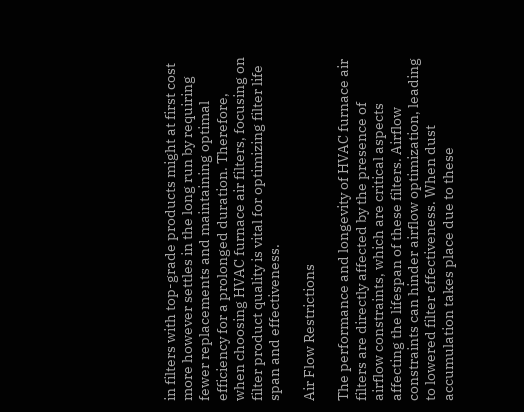in filters with top-grade products might at first cost more however settles in the long run by requiring fewer replacements and maintaining optimal efficiency for a prolonged duration. Therefore, when choosing HVAC furnace air filters, focusing on filter product quality is vital for optimizing filter life span and effectiveness.

Air Flow Restrictions

The performance and longevity of HVAC furnace air filters are directly affected by the presence of airflow constraints, which are critical aspects affecting the lifespan of these filters. Airflow constraints can hinder airflow optimization, leading to lowered filter effectiveness. When dust accumulation takes place due to these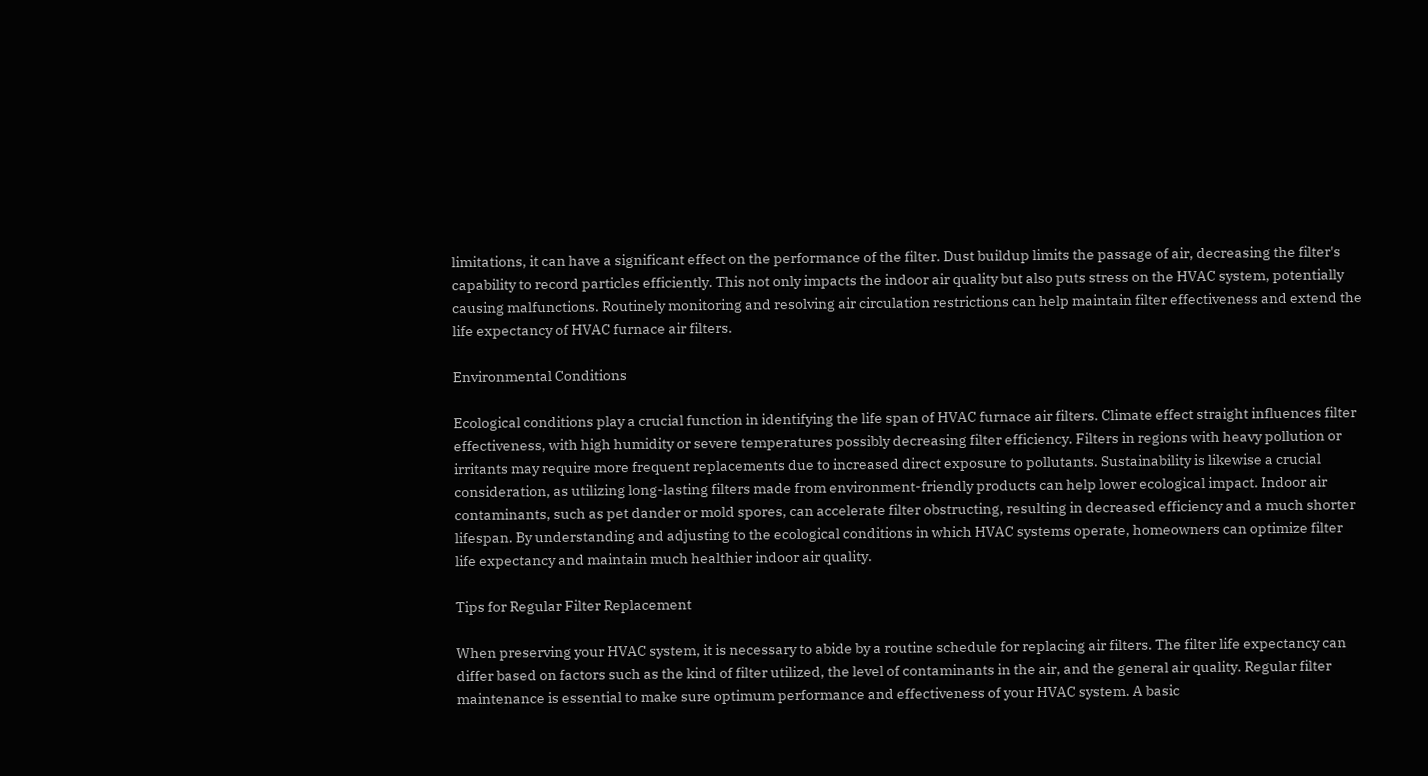limitations, it can have a significant effect on the performance of the filter. Dust buildup limits the passage of air, decreasing the filter's capability to record particles efficiently. This not only impacts the indoor air quality but also puts stress on the HVAC system, potentially causing malfunctions. Routinely monitoring and resolving air circulation restrictions can help maintain filter effectiveness and extend the life expectancy of HVAC furnace air filters.

Environmental Conditions

Ecological conditions play a crucial function in identifying the life span of HVAC furnace air filters. Climate effect straight influences filter effectiveness, with high humidity or severe temperatures possibly decreasing filter efficiency. Filters in regions with heavy pollution or irritants may require more frequent replacements due to increased direct exposure to pollutants. Sustainability is likewise a crucial consideration, as utilizing long-lasting filters made from environment-friendly products can help lower ecological impact. Indoor air contaminants, such as pet dander or mold spores, can accelerate filter obstructing, resulting in decreased efficiency and a much shorter lifespan. By understanding and adjusting to the ecological conditions in which HVAC systems operate, homeowners can optimize filter life expectancy and maintain much healthier indoor air quality.

Tips for Regular Filter Replacement

When preserving your HVAC system, it is necessary to abide by a routine schedule for replacing air filters. The filter life expectancy can differ based on factors such as the kind of filter utilized, the level of contaminants in the air, and the general air quality. Regular filter maintenance is essential to make sure optimum performance and effectiveness of your HVAC system. A basic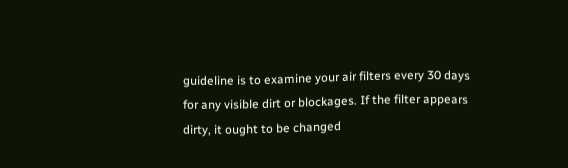guideline is to examine your air filters every 30 days for any visible dirt or blockages. If the filter appears dirty, it ought to be changed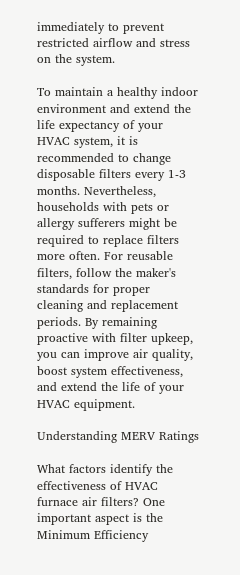immediately to prevent restricted airflow and stress on the system.

To maintain a healthy indoor environment and extend the life expectancy of your HVAC system, it is recommended to change disposable filters every 1-3 months. Nevertheless, households with pets or allergy sufferers might be required to replace filters more often. For reusable filters, follow the maker's standards for proper cleaning and replacement periods. By remaining proactive with filter upkeep, you can improve air quality, boost system effectiveness, and extend the life of your HVAC equipment.

Understanding MERV Ratings

What factors identify the effectiveness of HVAC furnace air filters? One important aspect is the Minimum Efficiency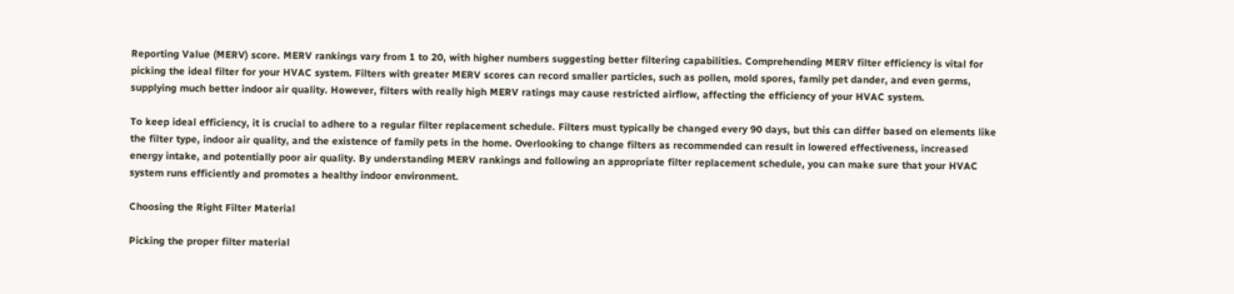Reporting Value (MERV) score. MERV rankings vary from 1 to 20, with higher numbers suggesting better filtering capabilities. Comprehending MERV filter efficiency is vital for picking the ideal filter for your HVAC system. Filters with greater MERV scores can record smaller particles, such as pollen, mold spores, family pet dander, and even germs, supplying much better indoor air quality. However, filters with really high MERV ratings may cause restricted airflow, affecting the efficiency of your HVAC system.

To keep ideal efficiency, it is crucial to adhere to a regular filter replacement schedule. Filters must typically be changed every 90 days, but this can differ based on elements like the filter type, indoor air quality, and the existence of family pets in the home. Overlooking to change filters as recommended can result in lowered effectiveness, increased energy intake, and potentially poor air quality. By understanding MERV rankings and following an appropriate filter replacement schedule, you can make sure that your HVAC system runs efficiently and promotes a healthy indoor environment.

Choosing the Right Filter Material

Picking the proper filter material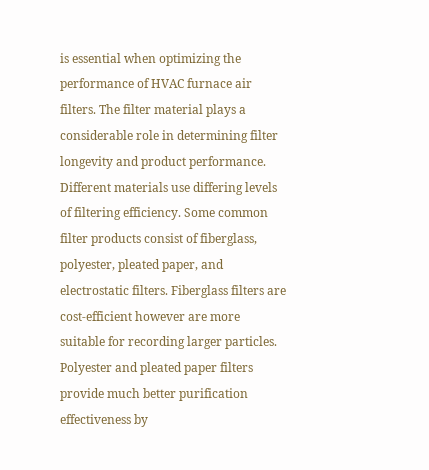is essential when optimizing the performance of HVAC furnace air filters. The filter material plays a considerable role in determining filter longevity and product performance. Different materials use differing levels of filtering efficiency. Some common filter products consist of fiberglass, polyester, pleated paper, and electrostatic filters. Fiberglass filters are cost-efficient however are more suitable for recording larger particles. Polyester and pleated paper filters provide much better purification effectiveness by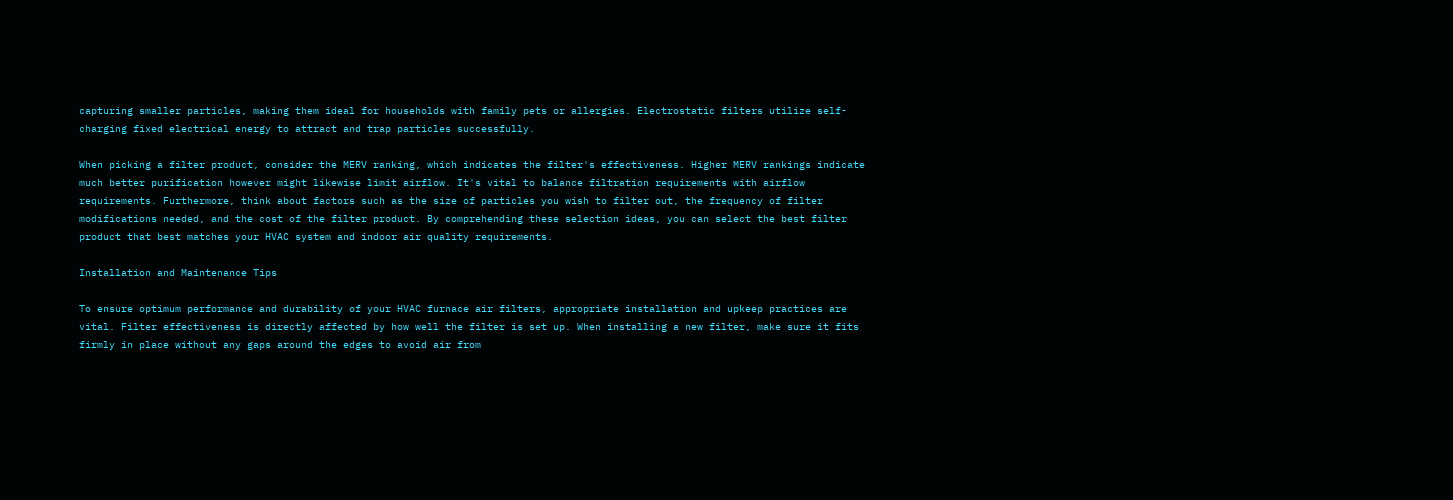capturing smaller particles, making them ideal for households with family pets or allergies. Electrostatic filters utilize self-charging fixed electrical energy to attract and trap particles successfully.

When picking a filter product, consider the MERV ranking, which indicates the filter's effectiveness. Higher MERV rankings indicate much better purification however might likewise limit airflow. It's vital to balance filtration requirements with airflow requirements. Furthermore, think about factors such as the size of particles you wish to filter out, the frequency of filter modifications needed, and the cost of the filter product. By comprehending these selection ideas, you can select the best filter product that best matches your HVAC system and indoor air quality requirements.

Installation and Maintenance Tips

To ensure optimum performance and durability of your HVAC furnace air filters, appropriate installation and upkeep practices are vital. Filter effectiveness is directly affected by how well the filter is set up. When installing a new filter, make sure it fits firmly in place without any gaps around the edges to avoid air from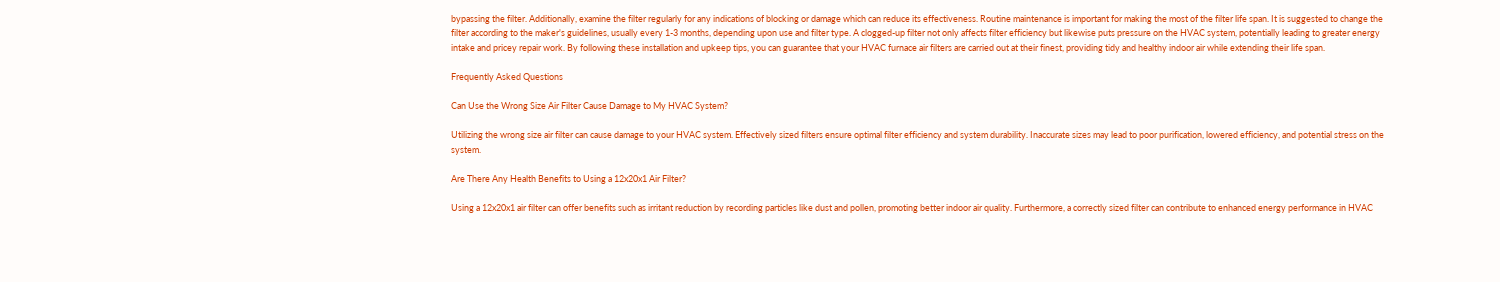bypassing the filter. Additionally, examine the filter regularly for any indications of blocking or damage which can reduce its effectiveness. Routine maintenance is important for making the most of the filter life span. It is suggested to change the filter according to the maker's guidelines, usually every 1-3 months, depending upon use and filter type. A clogged-up filter not only affects filter efficiency but likewise puts pressure on the HVAC system, potentially leading to greater energy intake and pricey repair work. By following these installation and upkeep tips, you can guarantee that your HVAC furnace air filters are carried out at their finest, providing tidy and healthy indoor air while extending their life span.

Frequently Asked Questions

Can Use the Wrong Size Air Filter Cause Damage to My HVAC System?

Utilizing the wrong size air filter can cause damage to your HVAC system. Effectively sized filters ensure optimal filter efficiency and system durability. Inaccurate sizes may lead to poor purification, lowered efficiency, and potential stress on the system.

Are There Any Health Benefits to Using a 12x20x1 Air Filter?

Using a 12x20x1 air filter can offer benefits such as irritant reduction by recording particles like dust and pollen, promoting better indoor air quality. Furthermore, a correctly sized filter can contribute to enhanced energy performance in HVAC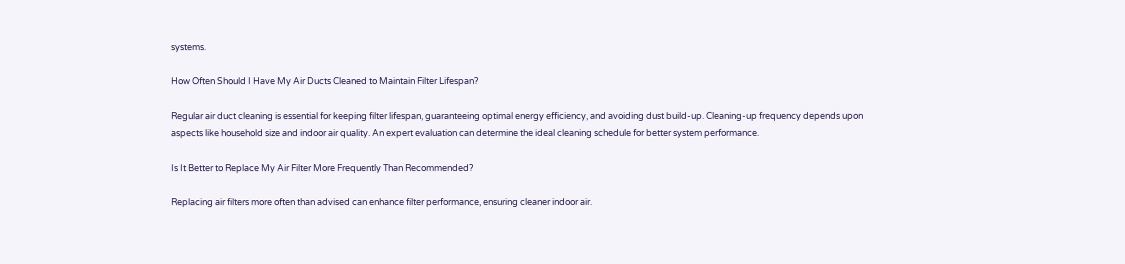systems.

How Often Should I Have My Air Ducts Cleaned to Maintain Filter Lifespan?

Regular air duct cleaning is essential for keeping filter lifespan, guaranteeing optimal energy efficiency, and avoiding dust build-up. Cleaning-up frequency depends upon aspects like household size and indoor air quality. An expert evaluation can determine the ideal cleaning schedule for better system performance.

Is It Better to Replace My Air Filter More Frequently Than Recommended?

Replacing air filters more often than advised can enhance filter performance, ensuring cleaner indoor air.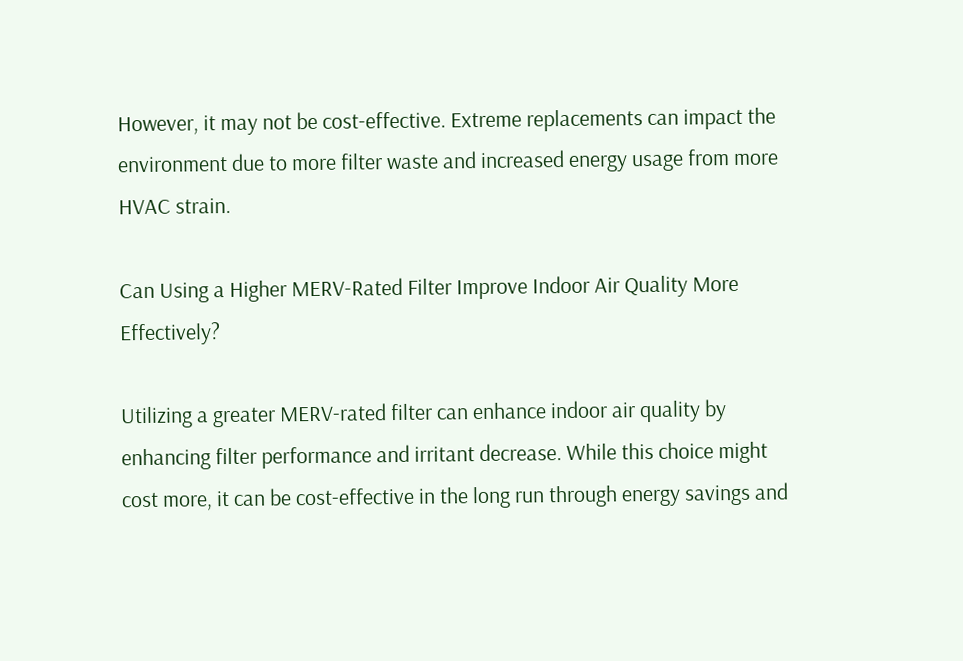However, it may not be cost-effective. Extreme replacements can impact the environment due to more filter waste and increased energy usage from more HVAC strain.

Can Using a Higher MERV-Rated Filter Improve Indoor Air Quality More Effectively?

Utilizing a greater MERV-rated filter can enhance indoor air quality by enhancing filter performance and irritant decrease. While this choice might cost more, it can be cost-effective in the long run through energy savings and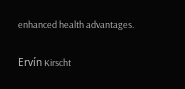enhanced health advantages.

Ervín Kirscht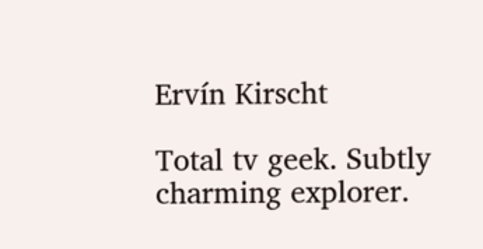Ervín Kirscht

Total tv geek. Subtly charming explorer.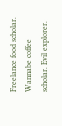Freelance food scholar. Wannabe coffee scholar. Evil explorer.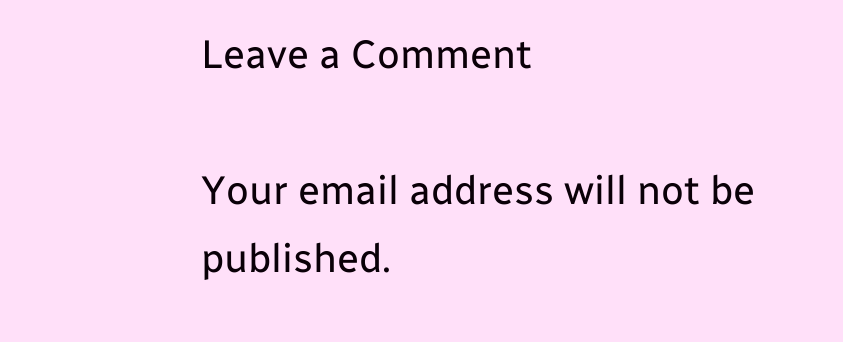Leave a Comment

Your email address will not be published.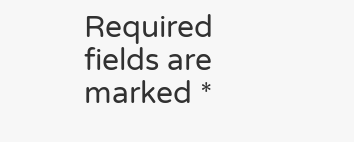Required fields are marked *